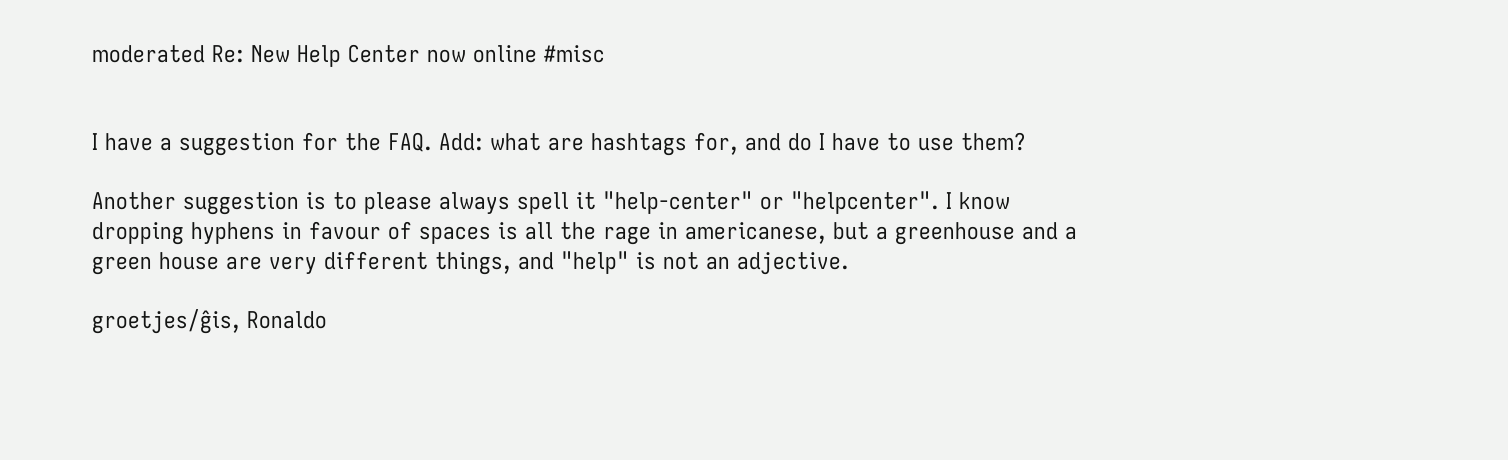moderated Re: New Help Center now online #misc


I have a suggestion for the FAQ. Add: what are hashtags for, and do I have to use them?

Another suggestion is to please always spell it "help-center" or "helpcenter". I know dropping hyphens in favour of spaces is all the rage in americanese, but a greenhouse and a green house are very different things, and "help" is not an adjective.

groetjes/ĝis, Ronaldo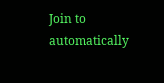Join to automatically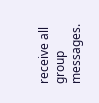receive all group messages.